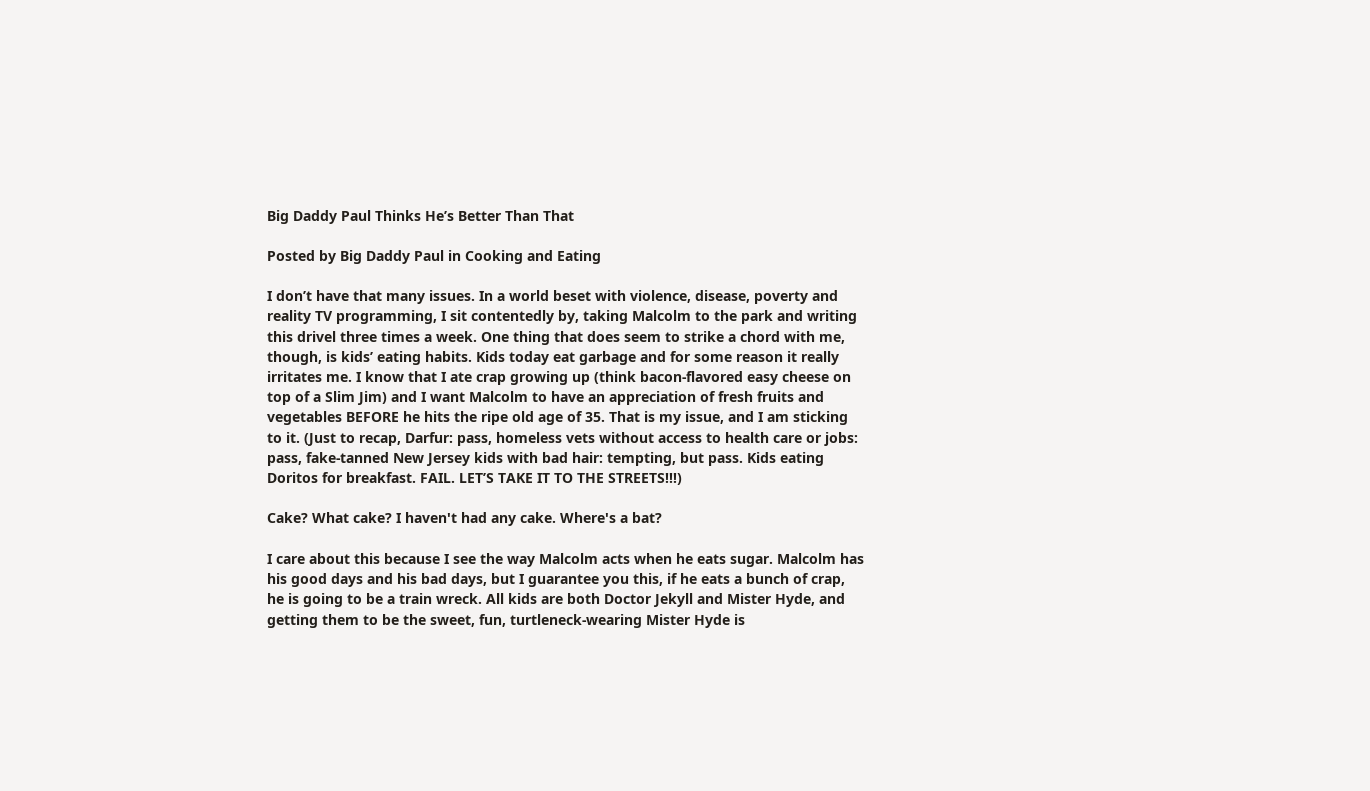Big Daddy Paul Thinks He’s Better Than That

Posted by Big Daddy Paul in Cooking and Eating

I don’t have that many issues. In a world beset with violence, disease, poverty and reality TV programming, I sit contentedly by, taking Malcolm to the park and writing this drivel three times a week. One thing that does seem to strike a chord with me, though, is kids’ eating habits. Kids today eat garbage and for some reason it really irritates me. I know that I ate crap growing up (think bacon-flavored easy cheese on top of a Slim Jim) and I want Malcolm to have an appreciation of fresh fruits and vegetables BEFORE he hits the ripe old age of 35. That is my issue, and I am sticking to it. (Just to recap, Darfur: pass, homeless vets without access to health care or jobs: pass, fake-tanned New Jersey kids with bad hair: tempting, but pass. Kids eating Doritos for breakfast. FAIL. LET’S TAKE IT TO THE STREETS!!!)

Cake? What cake? I haven't had any cake. Where's a bat?

I care about this because I see the way Malcolm acts when he eats sugar. Malcolm has his good days and his bad days, but I guarantee you this, if he eats a bunch of crap, he is going to be a train wreck. All kids are both Doctor Jekyll and Mister Hyde, and getting them to be the sweet, fun, turtleneck-wearing Mister Hyde is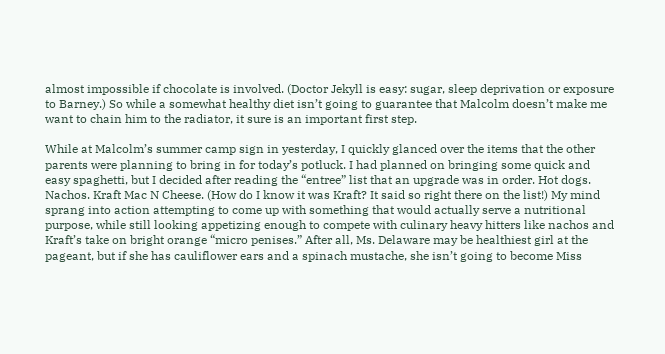almost impossible if chocolate is involved. (Doctor Jekyll is easy: sugar, sleep deprivation or exposure to Barney.) So while a somewhat healthy diet isn’t going to guarantee that Malcolm doesn’t make me want to chain him to the radiator, it sure is an important first step.

While at Malcolm’s summer camp sign in yesterday, I quickly glanced over the items that the other parents were planning to bring in for today’s potluck. I had planned on bringing some quick and easy spaghetti, but I decided after reading the “entree” list that an upgrade was in order. Hot dogs. Nachos. Kraft Mac N Cheese. (How do I know it was Kraft? It said so right there on the list!) My mind sprang into action attempting to come up with something that would actually serve a nutritional purpose, while still looking appetizing enough to compete with culinary heavy hitters like nachos and Kraft’s take on bright orange “micro penises.” After all, Ms. Delaware may be healthiest girl at the pageant, but if she has cauliflower ears and a spinach mustache, she isn’t going to become Miss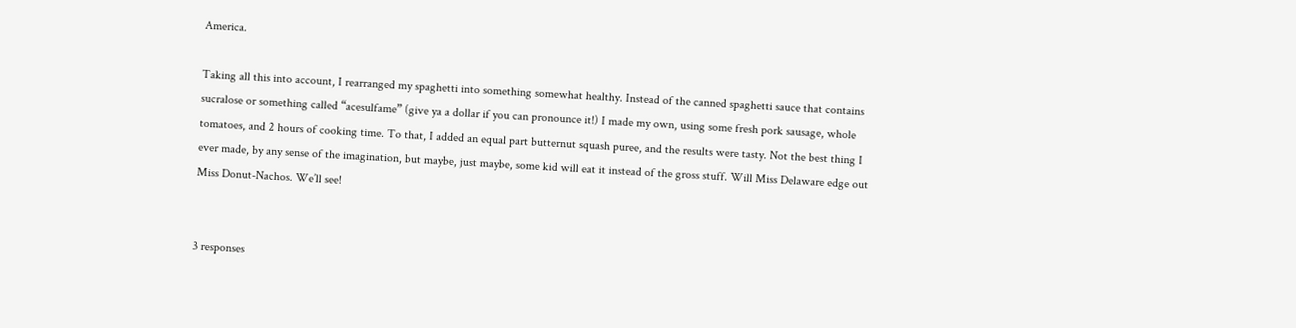America.

Taking all this into account, I rearranged my spaghetti into something somewhat healthy. Instead of the canned spaghetti sauce that contains sucralose or something called “acesulfame” (give ya a dollar if you can pronounce it!) I made my own, using some fresh pork sausage, whole tomatoes, and 2 hours of cooking time. To that, I added an equal part butternut squash puree, and the results were tasty. Not the best thing I ever made, by any sense of the imagination, but maybe, just maybe, some kid will eat it instead of the gross stuff. Will Miss Delaware edge out Miss Donut-Nachos. We’ll see!


3 responses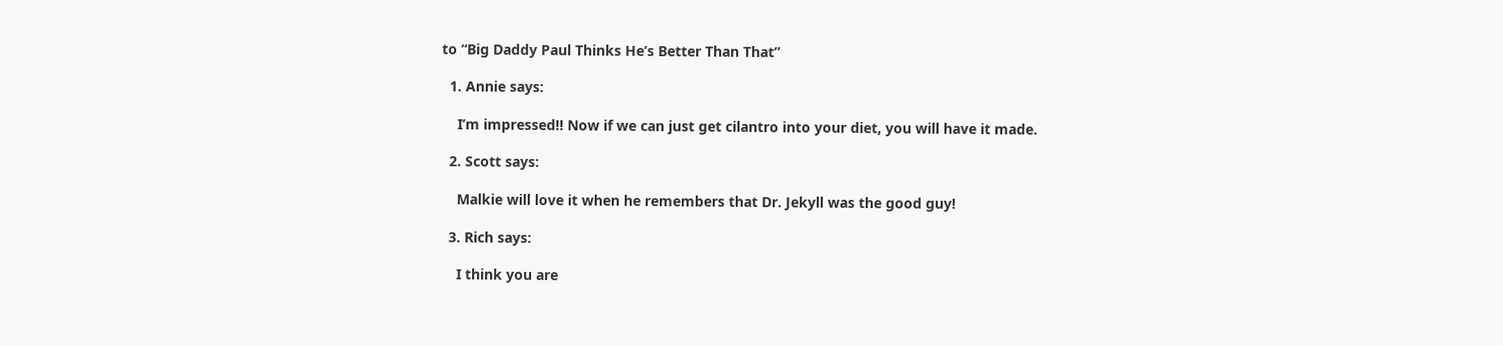to “Big Daddy Paul Thinks He’s Better Than That”

  1. Annie says:

    I’m impressed!! Now if we can just get cilantro into your diet, you will have it made.

  2. Scott says:

    Malkie will love it when he remembers that Dr. Jekyll was the good guy!

  3. Rich says:

    I think you are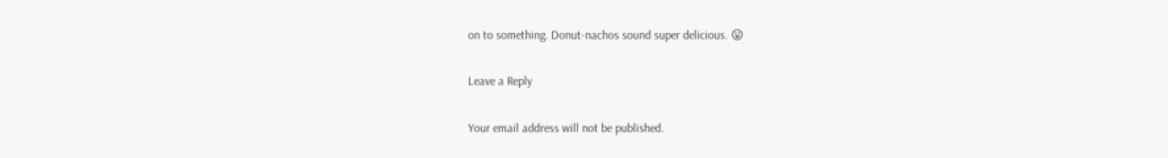on to something. Donut-nachos sound super delicious. 😛

Leave a Reply

Your email address will not be published.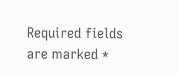Required fields are marked *